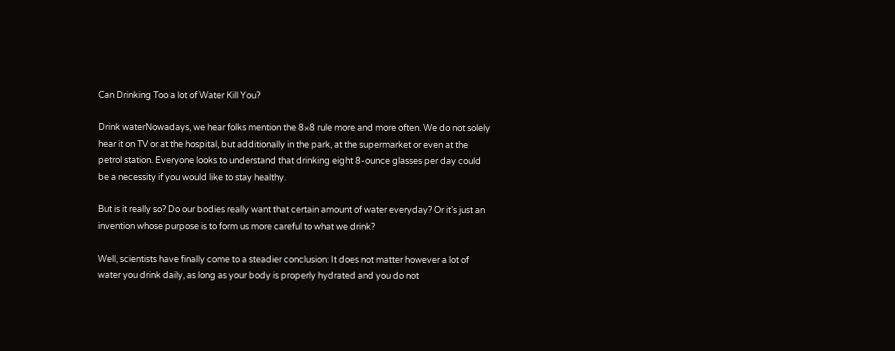Can Drinking Too a lot of Water Kill You?

Drink waterNowadays, we hear folks mention the 8×8 rule more and more often. We do not solely hear it on TV or at the hospital, but additionally in the park, at the supermarket or even at the petrol station. Everyone looks to understand that drinking eight 8-ounce glasses per day could be a necessity if you would like to stay healthy.

But is it really so? Do our bodies really want that certain amount of water everyday? Or it’s just an invention whose purpose is to form us more careful to what we drink?

Well, scientists have finally come to a steadier conclusion: It does not matter however a lot of water you drink daily, as long as your body is properly hydrated and you do not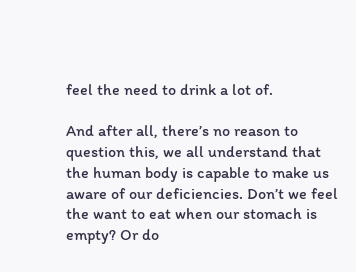feel the need to drink a lot of.

And after all, there’s no reason to question this, we all understand that the human body is capable to make us aware of our deficiencies. Don’t we feel the want to eat when our stomach is empty? Or do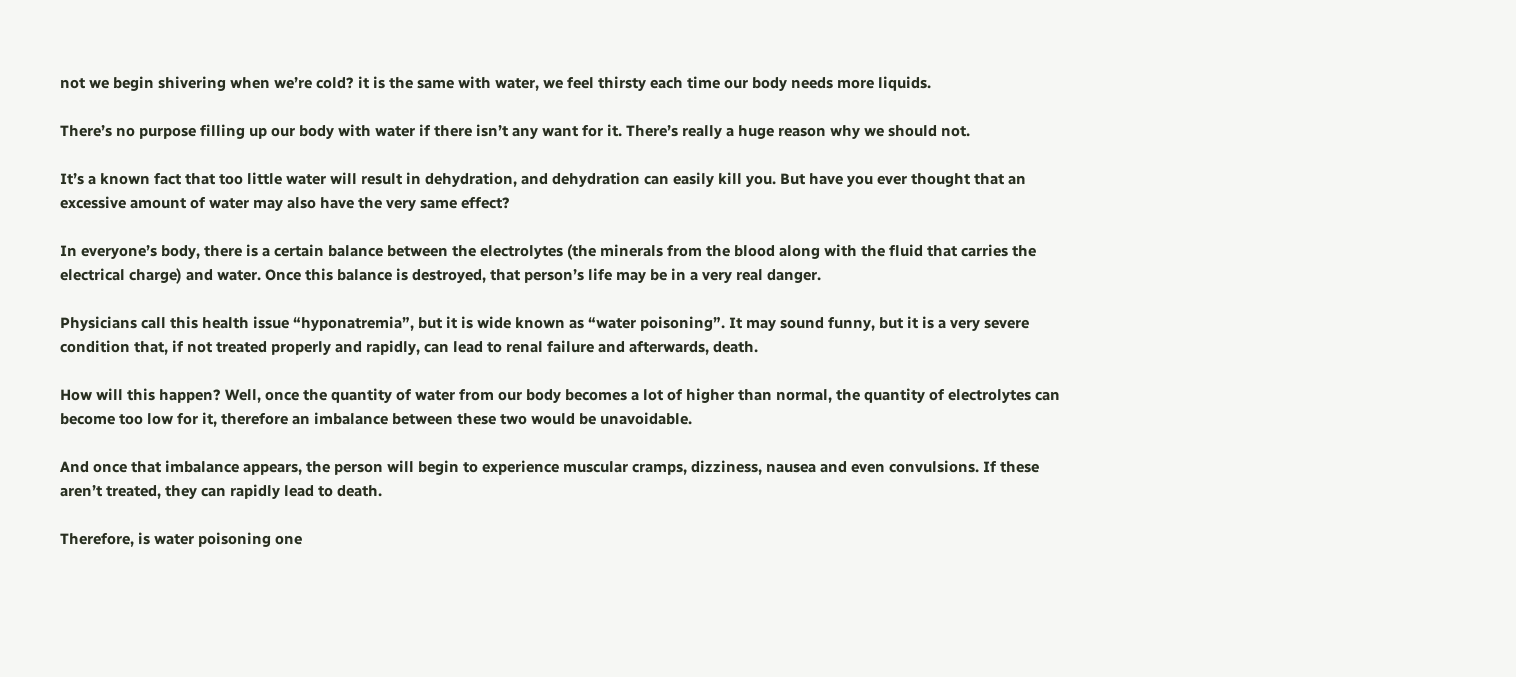not we begin shivering when we’re cold? it is the same with water, we feel thirsty each time our body needs more liquids.

There’s no purpose filling up our body with water if there isn’t any want for it. There’s really a huge reason why we should not.

It’s a known fact that too little water will result in dehydration, and dehydration can easily kill you. But have you ever thought that an excessive amount of water may also have the very same effect?

In everyone’s body, there is a certain balance between the electrolytes (the minerals from the blood along with the fluid that carries the electrical charge) and water. Once this balance is destroyed, that person’s life may be in a very real danger.

Physicians call this health issue “hyponatremia”, but it is wide known as “water poisoning”. It may sound funny, but it is a very severe condition that, if not treated properly and rapidly, can lead to renal failure and afterwards, death.

How will this happen? Well, once the quantity of water from our body becomes a lot of higher than normal, the quantity of electrolytes can become too low for it, therefore an imbalance between these two would be unavoidable.

And once that imbalance appears, the person will begin to experience muscular cramps, dizziness, nausea and even convulsions. If these aren’t treated, they can rapidly lead to death.

Therefore, is water poisoning one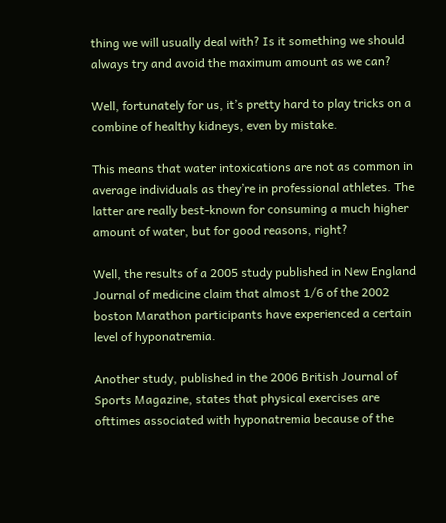thing we will usually deal with? Is it something we should always try and avoid the maximum amount as we can?

Well, fortunately for us, it’s pretty hard to play tricks on a combine of healthy kidneys, even by mistake.

This means that water intoxications are not as common in average individuals as they’re in professional athletes. The latter are really best-known for consuming a much higher amount of water, but for good reasons, right?

Well, the results of a 2005 study published in New England Journal of medicine claim that almost 1/6 of the 2002 boston Marathon participants have experienced a certain level of hyponatremia.

Another study, published in the 2006 British Journal of Sports Magazine, states that physical exercises are ofttimes associated with hyponatremia because of the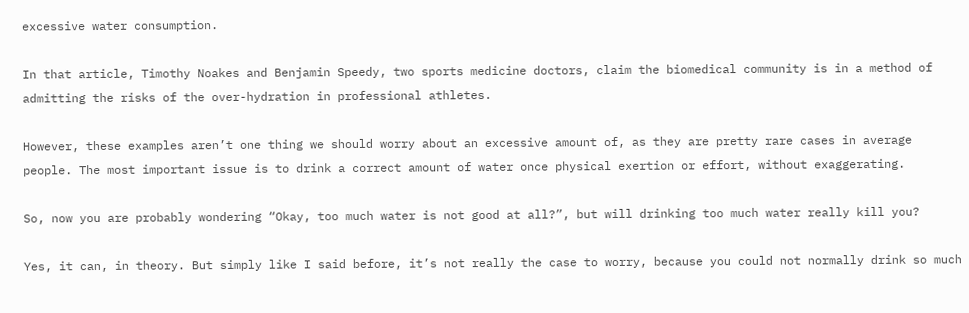excessive water consumption.

In that article, Timothy Noakes and Benjamin Speedy, two sports medicine doctors, claim the biomedical community is in a method of admitting the risks of the over-hydration in professional athletes.

However, these examples aren’t one thing we should worry about an excessive amount of, as they are pretty rare cases in average people. The most important issue is to drink a correct amount of water once physical exertion or effort, without exaggerating.

So, now you are probably wondering “Okay, too much water is not good at all?”, but will drinking too much water really kill you?

Yes, it can, in theory. But simply like I said before, it’s not really the case to worry, because you could not normally drink so much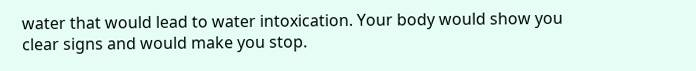water that would lead to water intoxication. Your body would show you clear signs and would make you stop.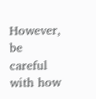However, be careful with how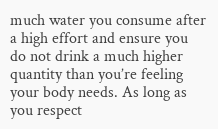much water you consume after a high effort and ensure you do not drink a much higher quantity than you’re feeling your body needs. As long as you respect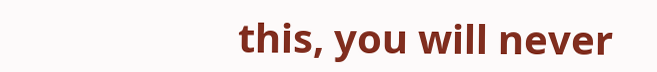this, you will never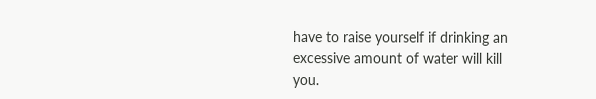have to raise yourself if drinking an excessive amount of water will kill you.